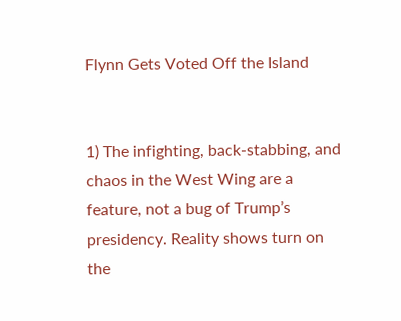Flynn Gets Voted Off the Island


1) The infighting, back-stabbing, and chaos in the West Wing are a feature, not a bug of Trump’s presidency. Reality shows turn on the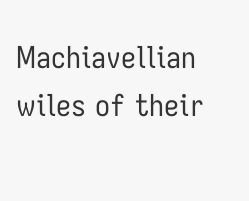Machiavellian wiles of their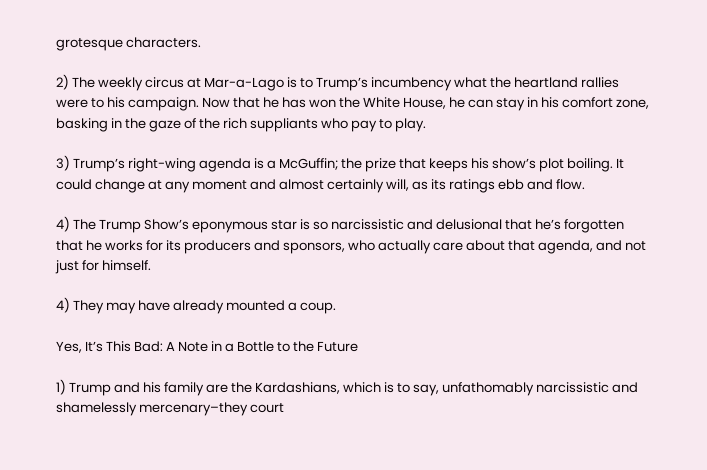grotesque characters.

2) The weekly circus at Mar-a-Lago is to Trump’s incumbency what the heartland rallies were to his campaign. Now that he has won the White House, he can stay in his comfort zone, basking in the gaze of the rich suppliants who pay to play.

3) Trump’s right-wing agenda is a McGuffin; the prize that keeps his show’s plot boiling. It could change at any moment and almost certainly will, as its ratings ebb and flow.

4) The Trump Show’s eponymous star is so narcissistic and delusional that he’s forgotten that he works for its producers and sponsors, who actually care about that agenda, and not just for himself.

4) They may have already mounted a coup.

Yes, It’s This Bad: A Note in a Bottle to the Future

1) Trump and his family are the Kardashians, which is to say, unfathomably narcissistic and shamelessly mercenary–they court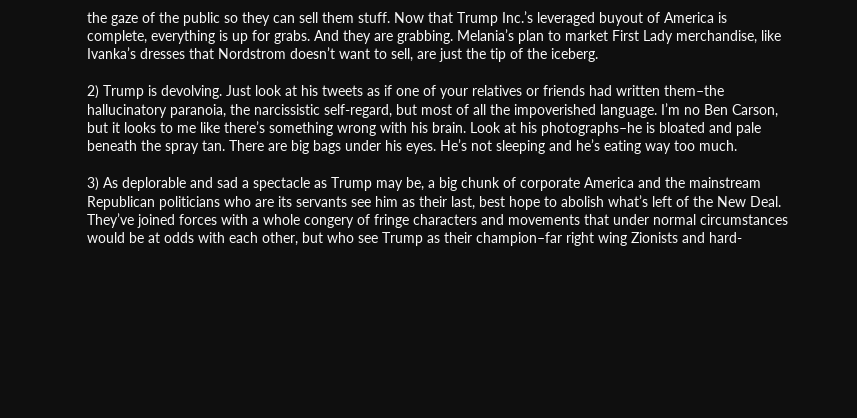the gaze of the public so they can sell them stuff. Now that Trump Inc.’s leveraged buyout of America is complete, everything is up for grabs. And they are grabbing. Melania’s plan to market First Lady merchandise, like Ivanka’s dresses that Nordstrom doesn’t want to sell, are just the tip of the iceberg.

2) Trump is devolving. Just look at his tweets as if one of your relatives or friends had written them–the hallucinatory paranoia, the narcissistic self-regard, but most of all the impoverished language. I’m no Ben Carson, but it looks to me like there’s something wrong with his brain. Look at his photographs–he is bloated and pale beneath the spray tan. There are big bags under his eyes. He’s not sleeping and he’s eating way too much.

3) As deplorable and sad a spectacle as Trump may be, a big chunk of corporate America and the mainstream Republican politicians who are its servants see him as their last, best hope to abolish what’s left of the New Deal. They’ve joined forces with a whole congery of fringe characters and movements that under normal circumstances would be at odds with each other, but who see Trump as their champion–far right wing Zionists and hard-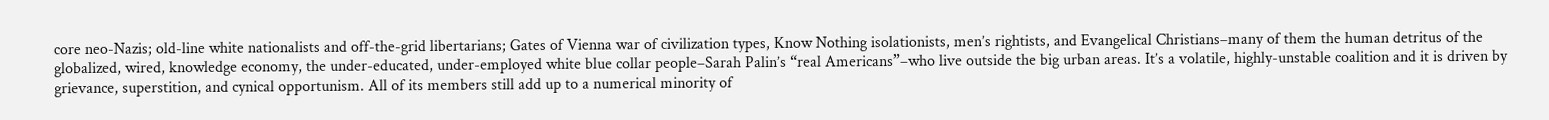core neo-Nazis; old-line white nationalists and off-the-grid libertarians; Gates of Vienna war of civilization types, Know Nothing isolationists, men’s rightists, and Evangelical Christians–many of them the human detritus of the globalized, wired, knowledge economy, the under-educated, under-employed white blue collar people–Sarah Palin’s “real Americans”–who live outside the big urban areas. It’s a volatile, highly-unstable coalition and it is driven by grievance, superstition, and cynical opportunism. All of its members still add up to a numerical minority of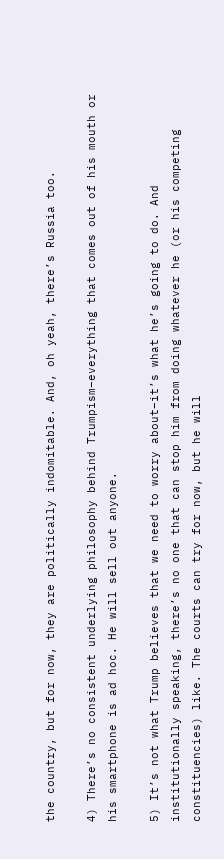the country, but for now, they are politically indomitable. And, oh yeah, there’s Russia too.

4) There’s no consistent underlying philosophy behind Trumpism–everything that comes out of his mouth or his smartphone is ad hoc. He will sell out anyone.

5) It’s not what Trump believes that we need to worry about–it’s what he’s going to do. And institutionally speaking, there’s no one that can stop him from doing whatever he (or his competing constituencies) like. The courts can try for now, but he will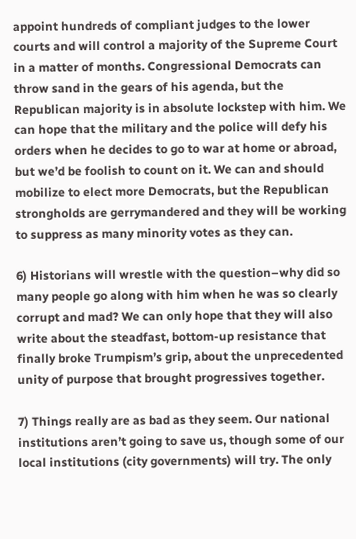appoint hundreds of compliant judges to the lower courts and will control a majority of the Supreme Court in a matter of months. Congressional Democrats can throw sand in the gears of his agenda, but the Republican majority is in absolute lockstep with him. We can hope that the military and the police will defy his orders when he decides to go to war at home or abroad, but we’d be foolish to count on it. We can and should mobilize to elect more Democrats, but the Republican strongholds are gerrymandered and they will be working to suppress as many minority votes as they can.

6) Historians will wrestle with the question–why did so many people go along with him when he was so clearly corrupt and mad? We can only hope that they will also write about the steadfast, bottom-up resistance that finally broke Trumpism’s grip, about the unprecedented unity of purpose that brought progressives together.

7) Things really are as bad as they seem. Our national institutions aren’t going to save us, though some of our local institutions (city governments) will try. The only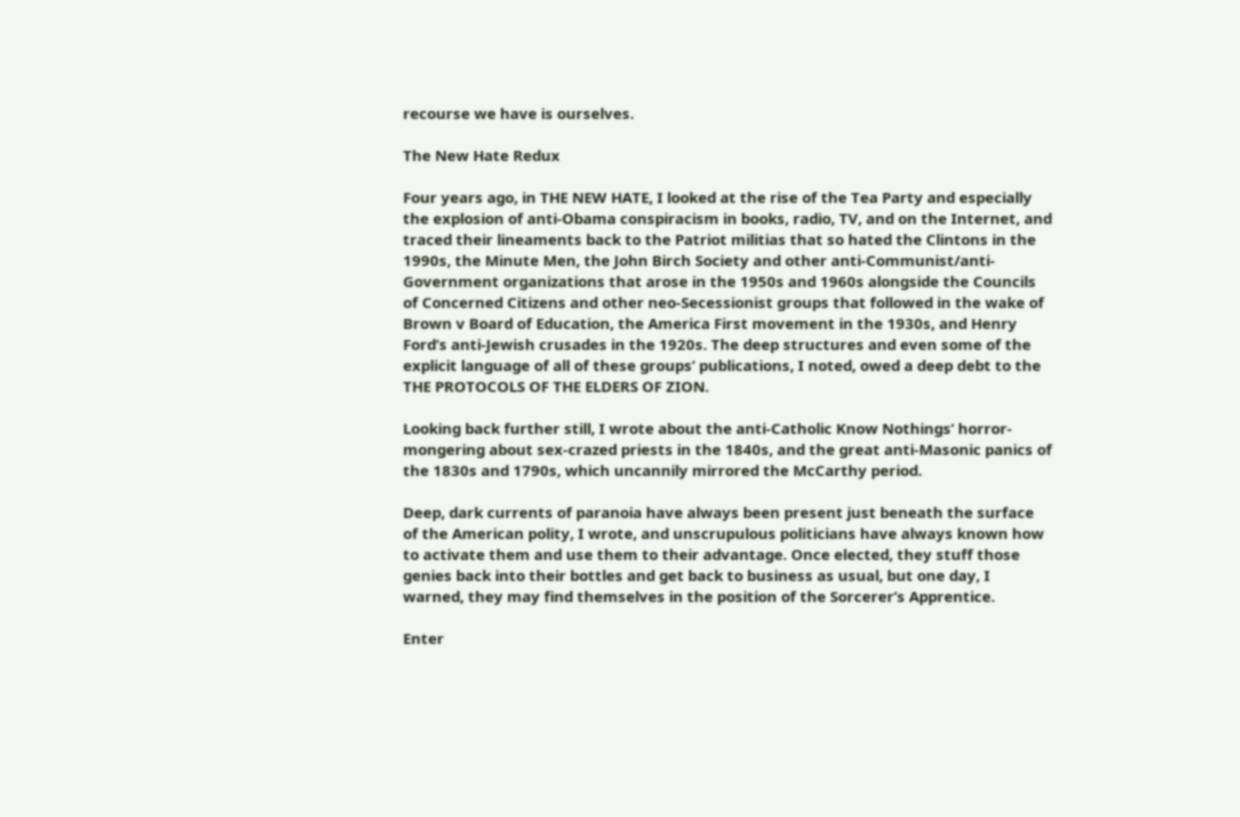recourse we have is ourselves.

The New Hate Redux

Four years ago, in THE NEW HATE, I looked at the rise of the Tea Party and especially the explosion of anti-Obama conspiracism in books, radio, TV, and on the Internet, and traced their lineaments back to the Patriot militias that so hated the Clintons in the 1990s, the Minute Men, the John Birch Society and other anti-Communist/anti-Government organizations that arose in the 1950s and 1960s alongside the Councils of Concerned Citizens and other neo-Secessionist groups that followed in the wake of Brown v Board of Education, the America First movement in the 1930s, and Henry Ford’s anti-Jewish crusades in the 1920s. The deep structures and even some of the explicit language of all of these groups’ publications, I noted, owed a deep debt to the THE PROTOCOLS OF THE ELDERS OF ZION.

Looking back further still, I wrote about the anti-Catholic Know Nothings’ horror-mongering about sex-crazed priests in the 1840s, and the great anti-Masonic panics of the 1830s and 1790s, which uncannily mirrored the McCarthy period.

Deep, dark currents of paranoia have always been present just beneath the surface of the American polity, I wrote, and unscrupulous politicians have always known how to activate them and use them to their advantage. Once elected, they stuff those genies back into their bottles and get back to business as usual, but one day, I warned, they may find themselves in the position of the Sorcerer’s Apprentice.

Enter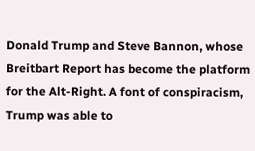Donald Trump and Steve Bannon, whose Breitbart Report has become the platform for the Alt-Right. A font of conspiracism, Trump was able to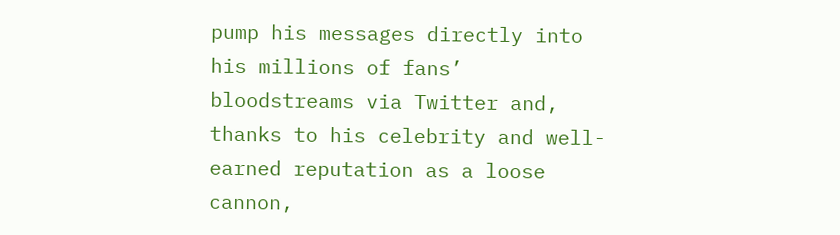pump his messages directly into his millions of fans’ bloodstreams via Twitter and, thanks to his celebrity and well-earned reputation as a loose cannon,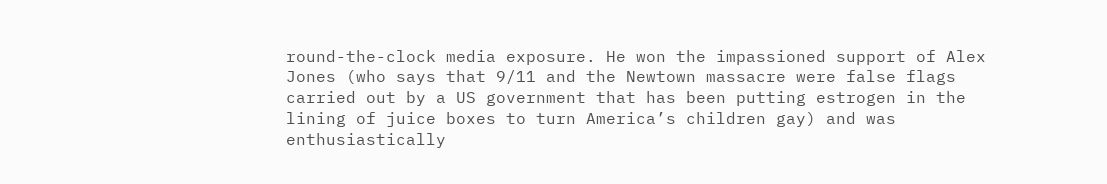round-the-clock media exposure. He won the impassioned support of Alex Jones (who says that 9/11 and the Newtown massacre were false flags carried out by a US government that has been putting estrogen in the lining of juice boxes to turn America’s children gay) and was enthusiastically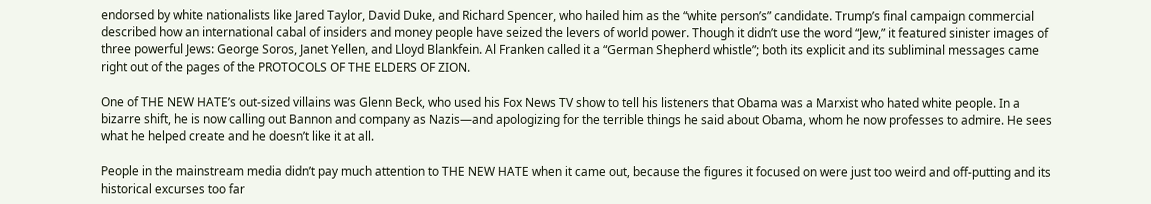endorsed by white nationalists like Jared Taylor, David Duke, and Richard Spencer, who hailed him as the “white person’s” candidate. Trump’s final campaign commercial described how an international cabal of insiders and money people have seized the levers of world power. Though it didn’t use the word “Jew,” it featured sinister images of three powerful Jews: George Soros, Janet Yellen, and Lloyd Blankfein. Al Franken called it a “German Shepherd whistle”; both its explicit and its subliminal messages came right out of the pages of the PROTOCOLS OF THE ELDERS OF ZION.

One of THE NEW HATE’s out-sized villains was Glenn Beck, who used his Fox News TV show to tell his listeners that Obama was a Marxist who hated white people. In a bizarre shift, he is now calling out Bannon and company as Nazis—and apologizing for the terrible things he said about Obama, whom he now professes to admire. He sees what he helped create and he doesn’t like it at all.

People in the mainstream media didn’t pay much attention to THE NEW HATE when it came out, because the figures it focused on were just too weird and off-putting and its historical excurses too far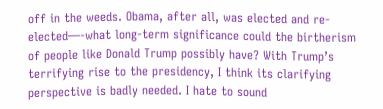off in the weeds. Obama, after all, was elected and re-elected—-what long-term significance could the birtherism of people like Donald Trump possibly have? With Trump’s terrifying rise to the presidency, I think its clarifying perspective is badly needed. I hate to sound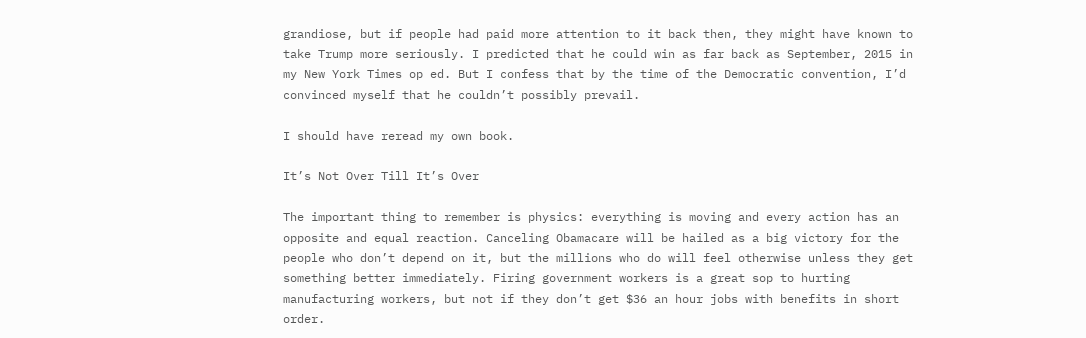grandiose, but if people had paid more attention to it back then, they might have known to take Trump more seriously. I predicted that he could win as far back as September, 2015 in my New York Times op ed. But I confess that by the time of the Democratic convention, I’d convinced myself that he couldn’t possibly prevail.

I should have reread my own book.

It’s Not Over Till It’s Over

The important thing to remember is physics: everything is moving and every action has an opposite and equal reaction. Canceling Obamacare will be hailed as a big victory for the people who don’t depend on it, but the millions who do will feel otherwise unless they get something better immediately. Firing government workers is a great sop to hurting manufacturing workers, but not if they don’t get $36 an hour jobs with benefits in short order.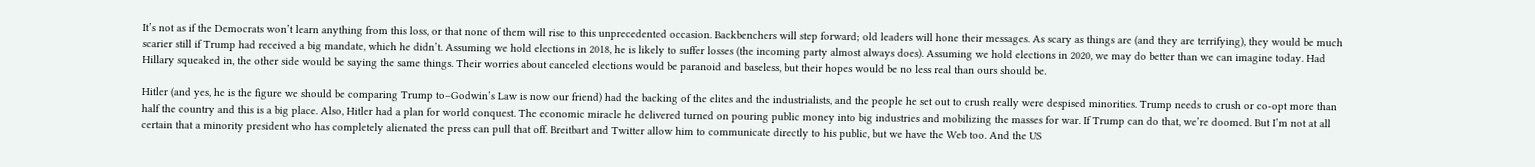It’s not as if the Democrats won’t learn anything from this loss, or that none of them will rise to this unprecedented occasion. Backbenchers will step forward; old leaders will hone their messages. As scary as things are (and they are terrifying), they would be much scarier still if Trump had received a big mandate, which he didn’t. Assuming we hold elections in 2018, he is likely to suffer losses (the incoming party almost always does). Assuming we hold elections in 2020, we may do better than we can imagine today. Had Hillary squeaked in, the other side would be saying the same things. Their worries about canceled elections would be paranoid and baseless, but their hopes would be no less real than ours should be.

Hitler (and yes, he is the figure we should be comparing Trump to–Godwin’s Law is now our friend) had the backing of the elites and the industrialists, and the people he set out to crush really were despised minorities. Trump needs to crush or co-opt more than half the country and this is a big place. Also, Hitler had a plan for world conquest. The economic miracle he delivered turned on pouring public money into big industries and mobilizing the masses for war. If Trump can do that, we’re doomed. But I’m not at all certain that a minority president who has completely alienated the press can pull that off. Breitbart and Twitter allow him to communicate directly to his public, but we have the Web too. And the US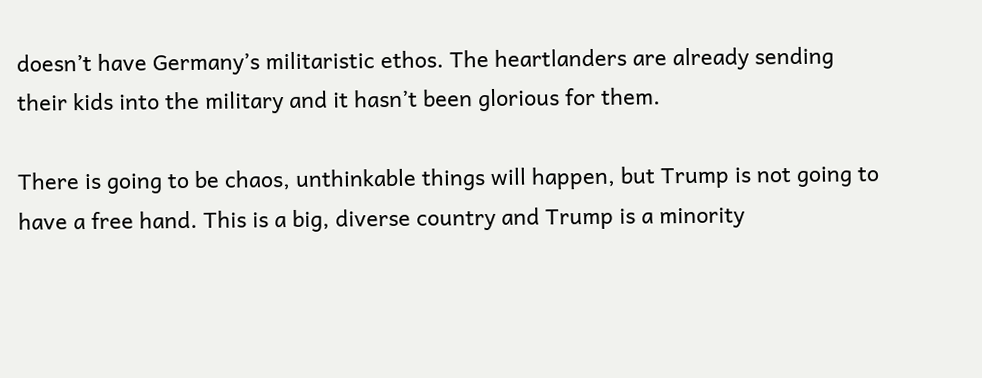doesn’t have Germany’s militaristic ethos. The heartlanders are already sending their kids into the military and it hasn’t been glorious for them.

There is going to be chaos, unthinkable things will happen, but Trump is not going to have a free hand. This is a big, diverse country and Trump is a minority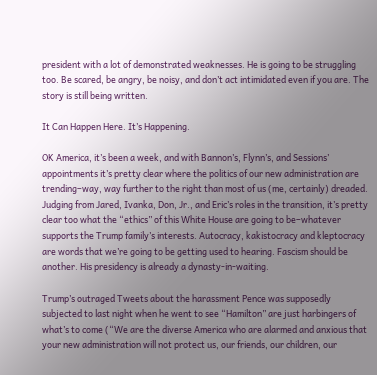president with a lot of demonstrated weaknesses. He is going to be struggling too. Be scared, be angry, be noisy, and don’t act intimidated even if you are. The story is still being written.

It Can Happen Here. It’s Happening.

OK America, it’s been a week, and with Bannon’s, Flynn’s, and Sessions’ appointments it’s pretty clear where the politics of our new administration are trending–way, way further to the right than most of us (me, certainly) dreaded. Judging from Jared, Ivanka, Don, Jr., and Eric’s roles in the transition, it’s pretty clear too what the “ethics” of this White House are going to be–whatever supports the Trump family’s interests. Autocracy, kakistocracy and kleptocracy are words that we’re going to be getting used to hearing. Fascism should be another. His presidency is already a dynasty-in-waiting.

Trump’s outraged Tweets about the harassment Pence was supposedly subjected to last night when he went to see “Hamilton” are just harbingers of what’s to come (“We are the diverse America who are alarmed and anxious that your new administration will not protect us, our friends, our children, our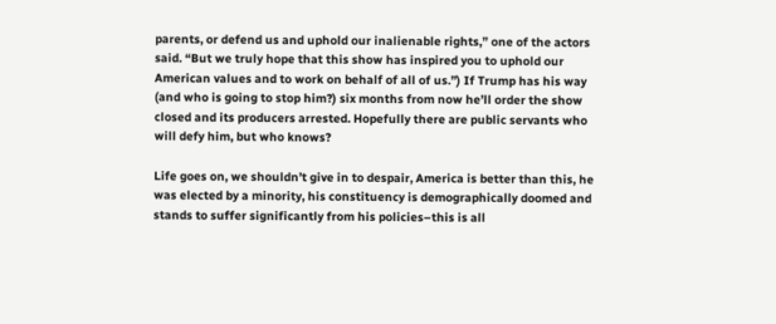parents, or defend us and uphold our inalienable rights,” one of the actors said. “But we truly hope that this show has inspired you to uphold our American values and to work on behalf of all of us.”) If Trump has his way (and who is going to stop him?) six months from now he’ll order the show closed and its producers arrested. Hopefully there are public servants who will defy him, but who knows?

Life goes on, we shouldn’t give in to despair, America is better than this, he was elected by a minority, his constituency is demographically doomed and stands to suffer significantly from his policies–this is all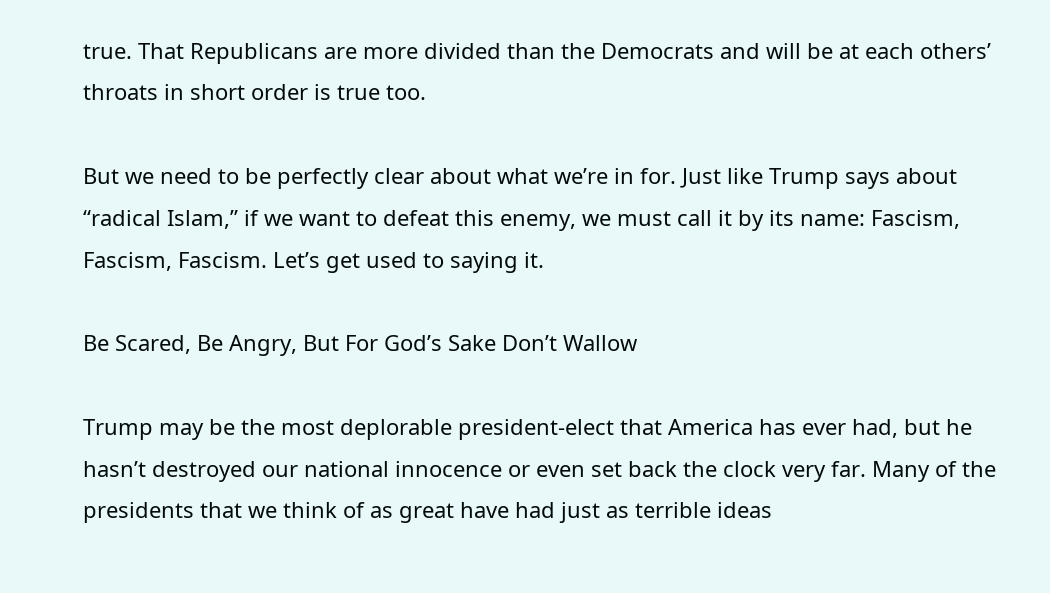true. That Republicans are more divided than the Democrats and will be at each others’ throats in short order is true too.

But we need to be perfectly clear about what we’re in for. Just like Trump says about “radical Islam,” if we want to defeat this enemy, we must call it by its name: Fascism, Fascism, Fascism. Let’s get used to saying it.

Be Scared, Be Angry, But For God’s Sake Don’t Wallow

Trump may be the most deplorable president-elect that America has ever had, but he hasn’t destroyed our national innocence or even set back the clock very far. Many of the presidents that we think of as great have had just as terrible ideas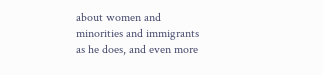about women and minorities and immigrants as he does, and even more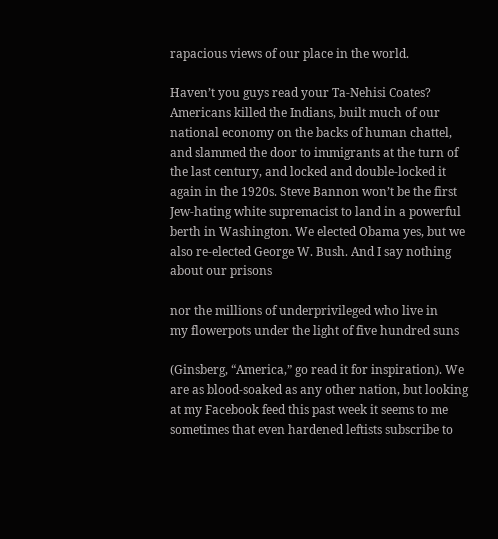rapacious views of our place in the world.

Haven’t you guys read your Ta-Nehisi Coates? Americans killed the Indians, built much of our national economy on the backs of human chattel, and slammed the door to immigrants at the turn of the last century, and locked and double-locked it again in the 1920s. Steve Bannon won’t be the first Jew-hating white supremacist to land in a powerful berth in Washington. We elected Obama yes, but we also re-elected George W. Bush. And I say nothing about our prisons

nor the millions of underprivileged who live in
my flowerpots under the light of five hundred suns

(Ginsberg, “America,” go read it for inspiration). We are as blood-soaked as any other nation, but looking at my Facebook feed this past week it seems to me sometimes that even hardened leftists subscribe to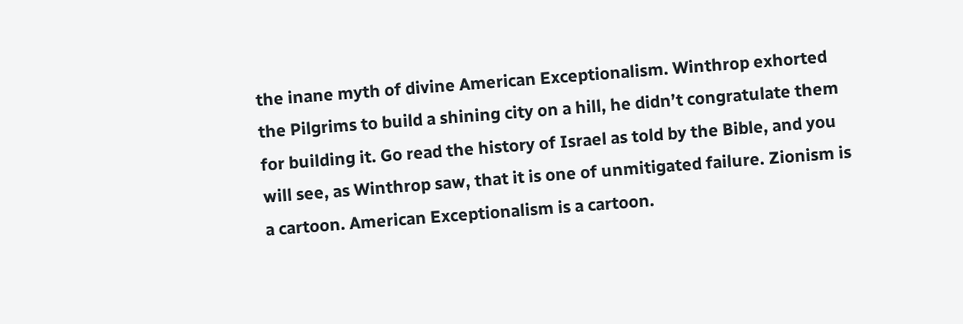the inane myth of divine American Exceptionalism. Winthrop exhorted the Pilgrims to build a shining city on a hill, he didn’t congratulate them for building it. Go read the history of Israel as told by the Bible, and you will see, as Winthrop saw, that it is one of unmitigated failure. Zionism is a cartoon. American Exceptionalism is a cartoon.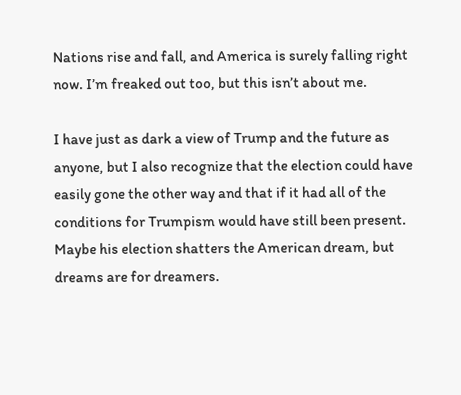Nations rise and fall, and America is surely falling right now. I’m freaked out too, but this isn’t about me.

I have just as dark a view of Trump and the future as anyone, but I also recognize that the election could have easily gone the other way and that if it had all of the conditions for Trumpism would have still been present. Maybe his election shatters the American dream, but dreams are for dreamers.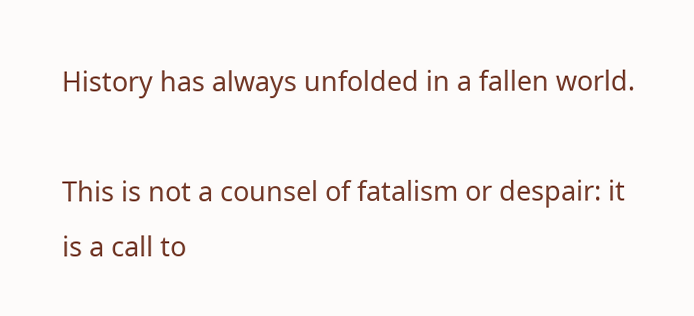History has always unfolded in a fallen world.

This is not a counsel of fatalism or despair: it is a call to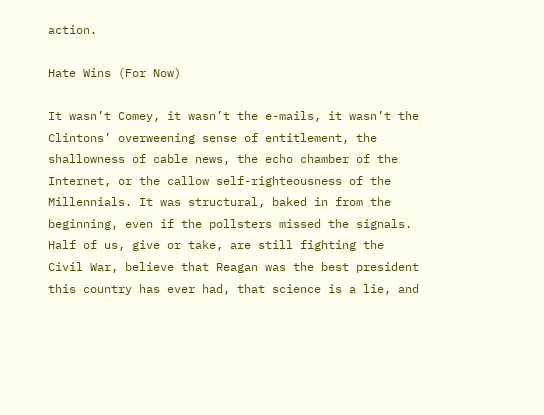action.

Hate Wins (For Now)

It wasn’t Comey, it wasn’t the e-mails, it wasn’t the Clintons’ overweening sense of entitlement, the shallowness of cable news, the echo chamber of the Internet, or the callow self-righteousness of the Millennials. It was structural, baked in from the beginning, even if the pollsters missed the signals. Half of us, give or take, are still fighting the Civil War, believe that Reagan was the best president this country has ever had, that science is a lie, and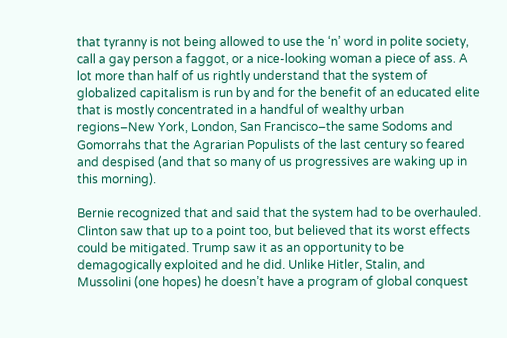that tyranny is not being allowed to use the ‘n’ word in polite society, call a gay person a faggot, or a nice-looking woman a piece of ass. A lot more than half of us rightly understand that the system of globalized capitalism is run by and for the benefit of an educated elite that is mostly concentrated in a handful of wealthy urban regions–New York, London, San Francisco–the same Sodoms and Gomorrahs that the Agrarian Populists of the last century so feared and despised (and that so many of us progressives are waking up in this morning).

Bernie recognized that and said that the system had to be overhauled. Clinton saw that up to a point too, but believed that its worst effects could be mitigated. Trump saw it as an opportunity to be demagogically exploited and he did. Unlike Hitler, Stalin, and Mussolini (one hopes) he doesn’t have a program of global conquest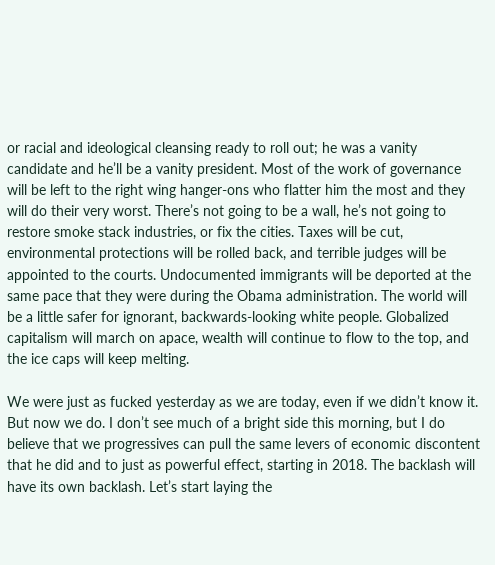or racial and ideological cleansing ready to roll out; he was a vanity candidate and he’ll be a vanity president. Most of the work of governance will be left to the right wing hanger-ons who flatter him the most and they will do their very worst. There’s not going to be a wall, he’s not going to restore smoke stack industries, or fix the cities. Taxes will be cut, environmental protections will be rolled back, and terrible judges will be appointed to the courts. Undocumented immigrants will be deported at the same pace that they were during the Obama administration. The world will be a little safer for ignorant, backwards-looking white people. Globalized capitalism will march on apace, wealth will continue to flow to the top, and the ice caps will keep melting.

We were just as fucked yesterday as we are today, even if we didn’t know it. But now we do. I don’t see much of a bright side this morning, but I do believe that we progressives can pull the same levers of economic discontent that he did and to just as powerful effect, starting in 2018. The backlash will have its own backlash. Let’s start laying the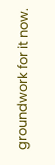groundwork for it now.